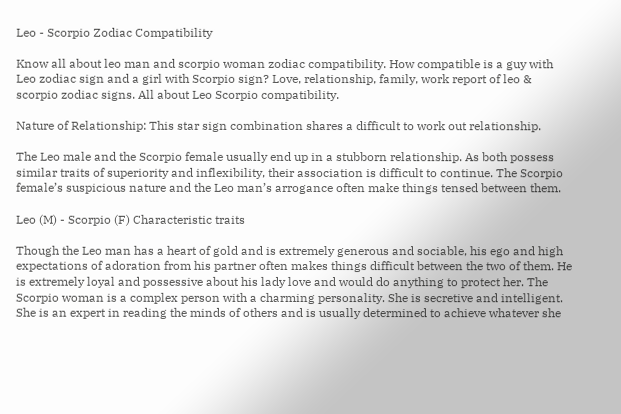Leo - Scorpio Zodiac Compatibility

Know all about leo man and scorpio woman zodiac compatibility. How compatible is a guy with Leo zodiac sign and a girl with Scorpio sign? Love, relationship, family, work report of leo & scorpio zodiac signs. All about Leo Scorpio compatibility.

Nature of Relationship: This star sign combination shares a difficult to work out relationship.

The Leo male and the Scorpio female usually end up in a stubborn relationship. As both possess similar traits of superiority and inflexibility, their association is difficult to continue. The Scorpio female’s suspicious nature and the Leo man’s arrogance often make things tensed between them.

Leo (M) - Scorpio (F) Characteristic traits

Though the Leo man has a heart of gold and is extremely generous and sociable, his ego and high expectations of adoration from his partner often makes things difficult between the two of them. He is extremely loyal and possessive about his lady love and would do anything to protect her. The Scorpio woman is a complex person with a charming personality. She is secretive and intelligent. She is an expert in reading the minds of others and is usually determined to achieve whatever she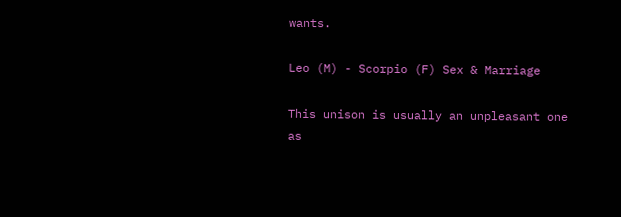wants.

Leo (M) - Scorpio (F) Sex & Marriage

This unison is usually an unpleasant one as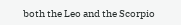both the Leo and the Scorpio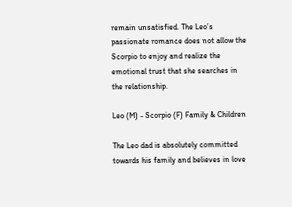remain unsatisfied. The Leo’s passionate romance does not allow the Scorpio to enjoy and realize the emotional trust that she searches in the relationship.

Leo (M) - Scorpio (F) Family & Children

The Leo dad is absolutely committed towards his family and believes in love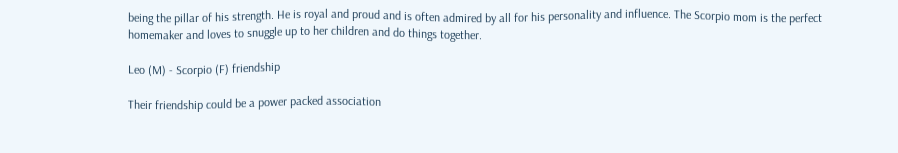being the pillar of his strength. He is royal and proud and is often admired by all for his personality and influence. The Scorpio mom is the perfect homemaker and loves to snuggle up to her children and do things together.

Leo (M) - Scorpio (F) friendship

Their friendship could be a power packed association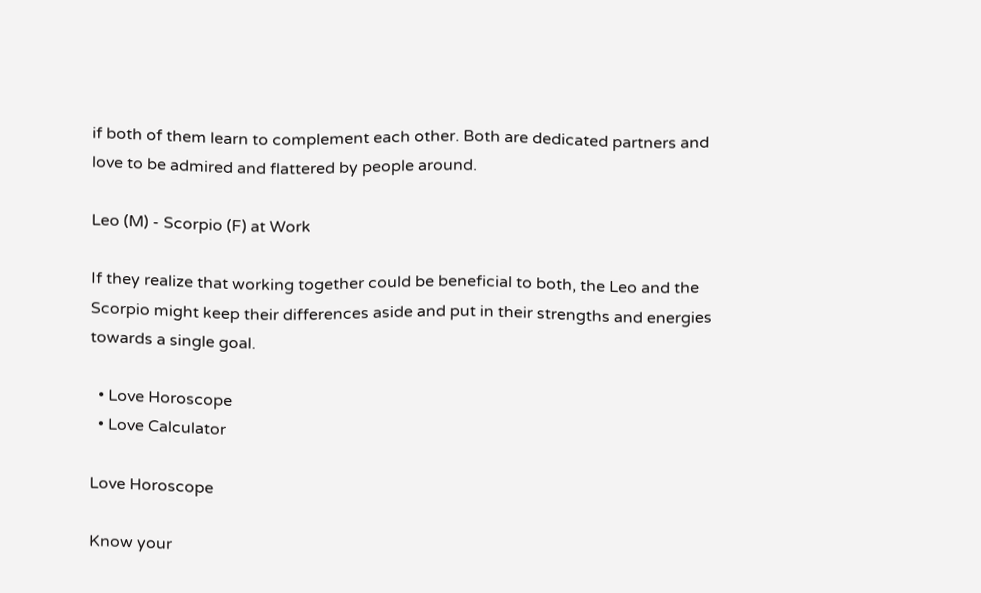if both of them learn to complement each other. Both are dedicated partners and love to be admired and flattered by people around.

Leo (M) - Scorpio (F) at Work

If they realize that working together could be beneficial to both, the Leo and the Scorpio might keep their differences aside and put in their strengths and energies towards a single goal.

  • Love Horoscope
  • Love Calculator

Love Horoscope

Know your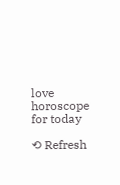love horoscope for today

⟲ Refresh